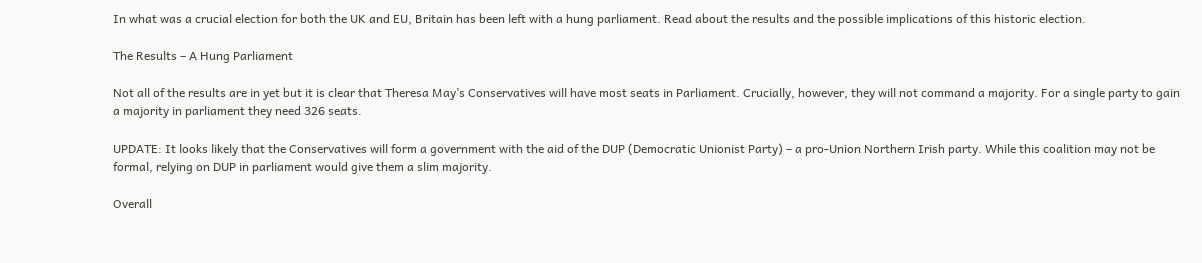In what was a crucial election for both the UK and EU, Britain has been left with a hung parliament. Read about the results and the possible implications of this historic election.

The Results – A Hung Parliament

Not all of the results are in yet but it is clear that Theresa May’s Conservatives will have most seats in Parliament. Crucially, however, they will not command a majority. For a single party to gain a majority in parliament they need 326 seats.

UPDATE: It looks likely that the Conservatives will form a government with the aid of the DUP (Democratic Unionist Party) – a pro-Union Northern Irish party. While this coalition may not be formal, relying on DUP in parliament would give them a slim majority.

Overall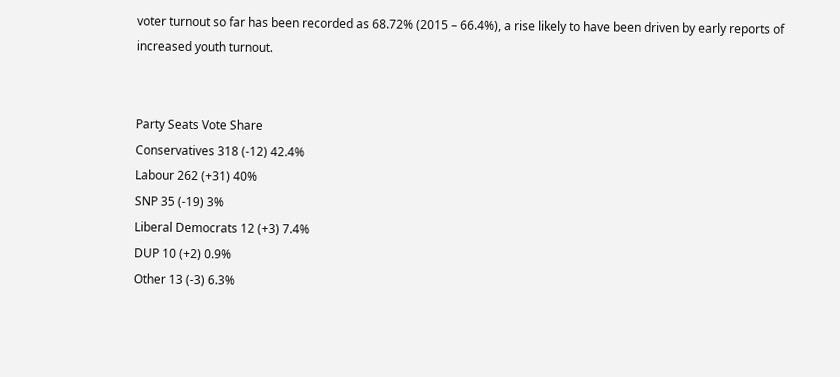voter turnout so far has been recorded as 68.72% (2015 – 66.4%), a rise likely to have been driven by early reports of increased youth turnout.


Party Seats Vote Share
Conservatives 318 (-12) 42.4%
Labour 262 (+31) 40%
SNP 35 (-19) 3%
Liberal Democrats 12 (+3) 7.4%
DUP 10 (+2) 0.9%
Other 13 (-3) 6.3%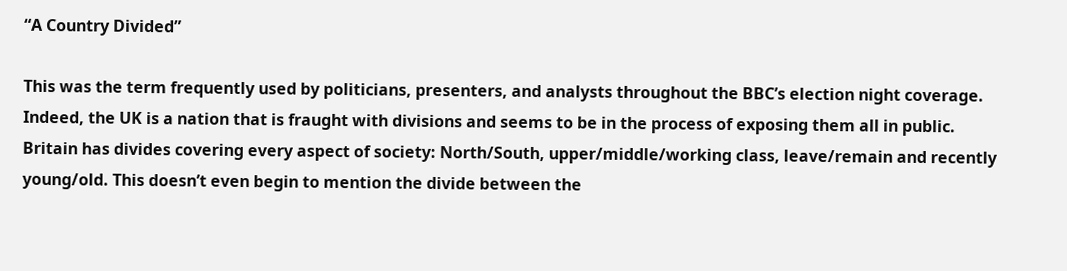“A Country Divided”

This was the term frequently used by politicians, presenters, and analysts throughout the BBC’s election night coverage. Indeed, the UK is a nation that is fraught with divisions and seems to be in the process of exposing them all in public. Britain has divides covering every aspect of society: North/South, upper/middle/working class, leave/remain and recently young/old. This doesn’t even begin to mention the divide between the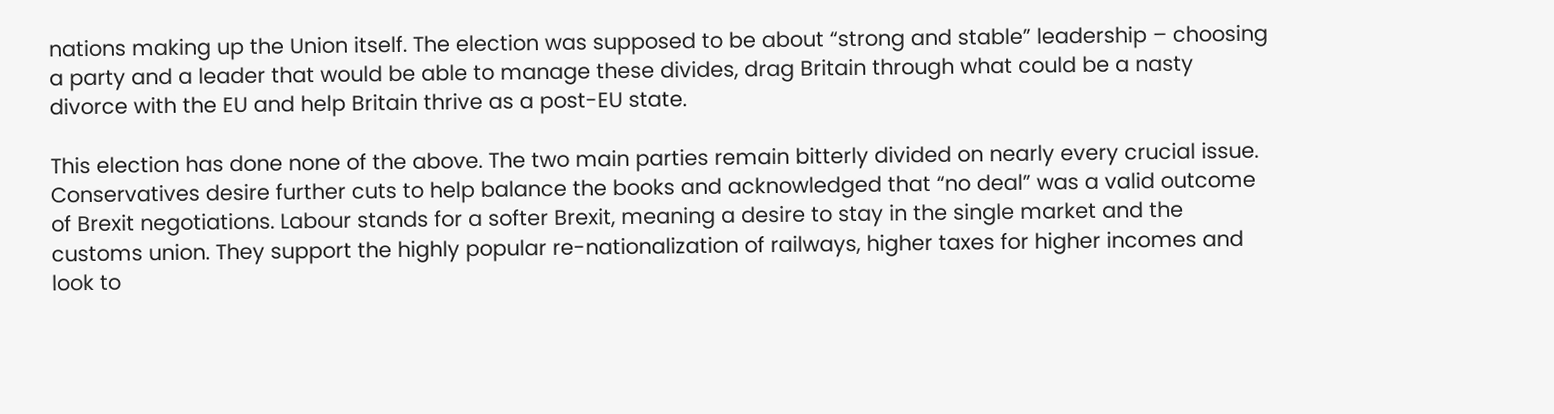nations making up the Union itself. The election was supposed to be about “strong and stable” leadership – choosing a party and a leader that would be able to manage these divides, drag Britain through what could be a nasty divorce with the EU and help Britain thrive as a post-EU state.

This election has done none of the above. The two main parties remain bitterly divided on nearly every crucial issue. Conservatives desire further cuts to help balance the books and acknowledged that “no deal” was a valid outcome of Brexit negotiations. Labour stands for a softer Brexit, meaning a desire to stay in the single market and the customs union. They support the highly popular re-nationalization of railways, higher taxes for higher incomes and look to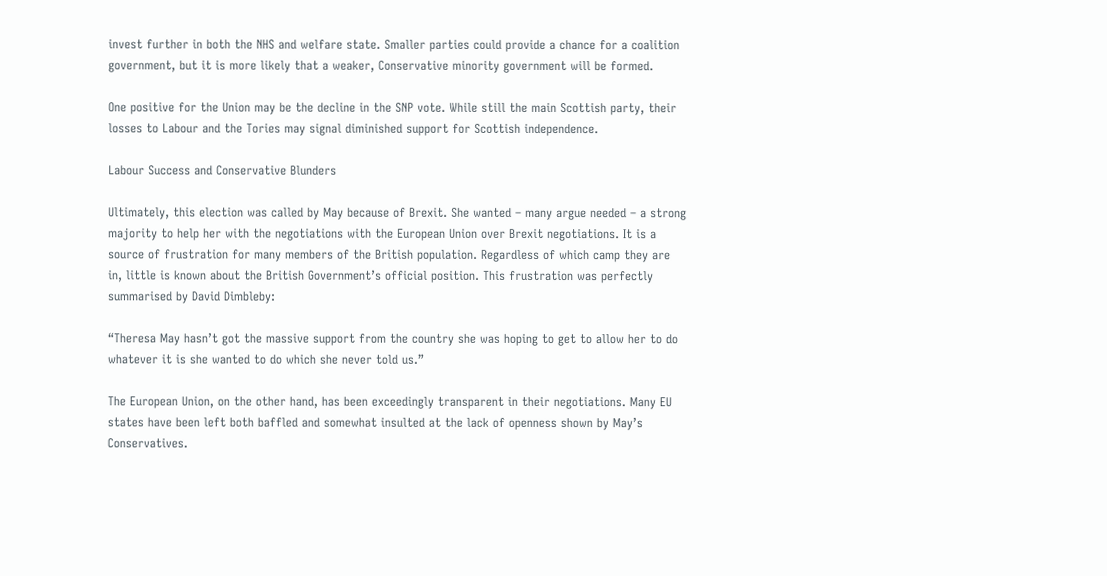invest further in both the NHS and welfare state. Smaller parties could provide a chance for a coalition government, but it is more likely that a weaker, Conservative minority government will be formed.

One positive for the Union may be the decline in the SNP vote. While still the main Scottish party, their losses to Labour and the Tories may signal diminished support for Scottish independence.

Labour Success and Conservative Blunders

Ultimately, this election was called by May because of Brexit. She wanted – many argue needed – a strong majority to help her with the negotiations with the European Union over Brexit negotiations. It is a source of frustration for many members of the British population. Regardless of which camp they are in, little is known about the British Government’s official position. This frustration was perfectly summarised by David Dimbleby:

“Theresa May hasn’t got the massive support from the country she was hoping to get to allow her to do whatever it is she wanted to do which she never told us.”

The European Union, on the other hand, has been exceedingly transparent in their negotiations. Many EU states have been left both baffled and somewhat insulted at the lack of openness shown by May’s Conservatives.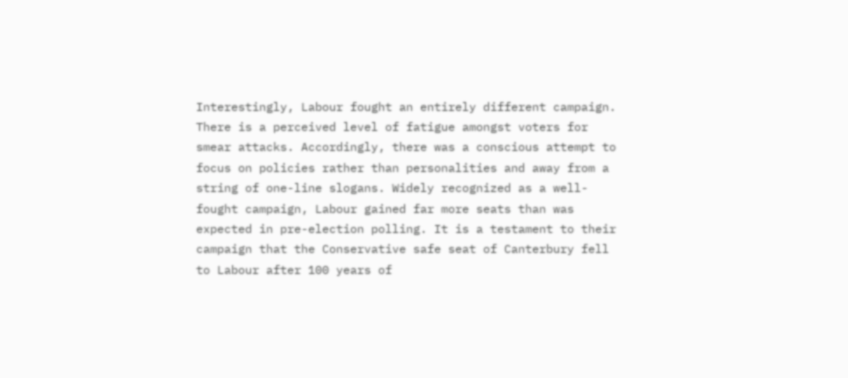Interestingly, Labour fought an entirely different campaign. There is a perceived level of fatigue amongst voters for smear attacks. Accordingly, there was a conscious attempt to focus on policies rather than personalities and away from a string of one-line slogans. Widely recognized as a well-fought campaign, Labour gained far more seats than was expected in pre-election polling. It is a testament to their campaign that the Conservative safe seat of Canterbury fell to Labour after 100 years of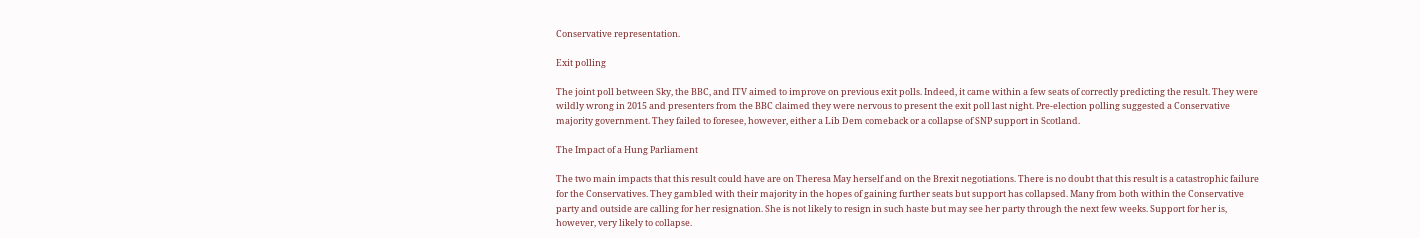Conservative representation.

Exit polling

The joint poll between Sky, the BBC, and ITV aimed to improve on previous exit polls. Indeed, it came within a few seats of correctly predicting the result. They were wildly wrong in 2015 and presenters from the BBC claimed they were nervous to present the exit poll last night. Pre-election polling suggested a Conservative majority government. They failed to foresee, however, either a Lib Dem comeback or a collapse of SNP support in Scotland.

The Impact of a Hung Parliament

The two main impacts that this result could have are on Theresa May herself and on the Brexit negotiations. There is no doubt that this result is a catastrophic failure for the Conservatives. They gambled with their majority in the hopes of gaining further seats but support has collapsed. Many from both within the Conservative party and outside are calling for her resignation. She is not likely to resign in such haste but may see her party through the next few weeks. Support for her is, however, very likely to collapse.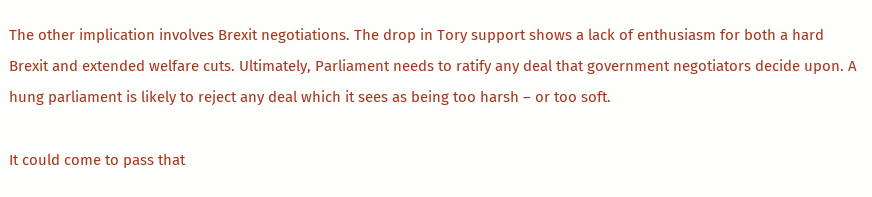The other implication involves Brexit negotiations. The drop in Tory support shows a lack of enthusiasm for both a hard Brexit and extended welfare cuts. Ultimately, Parliament needs to ratify any deal that government negotiators decide upon. A hung parliament is likely to reject any deal which it sees as being too harsh – or too soft.

It could come to pass that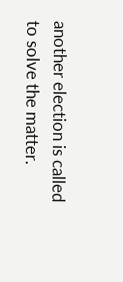another election is called to solve the matter.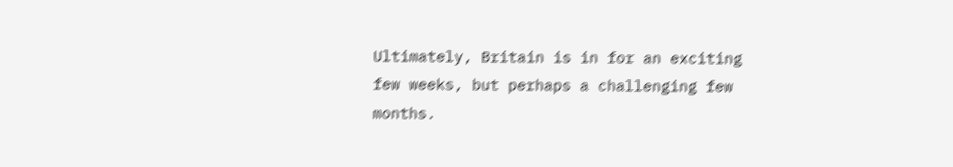Ultimately, Britain is in for an exciting few weeks, but perhaps a challenging few months.